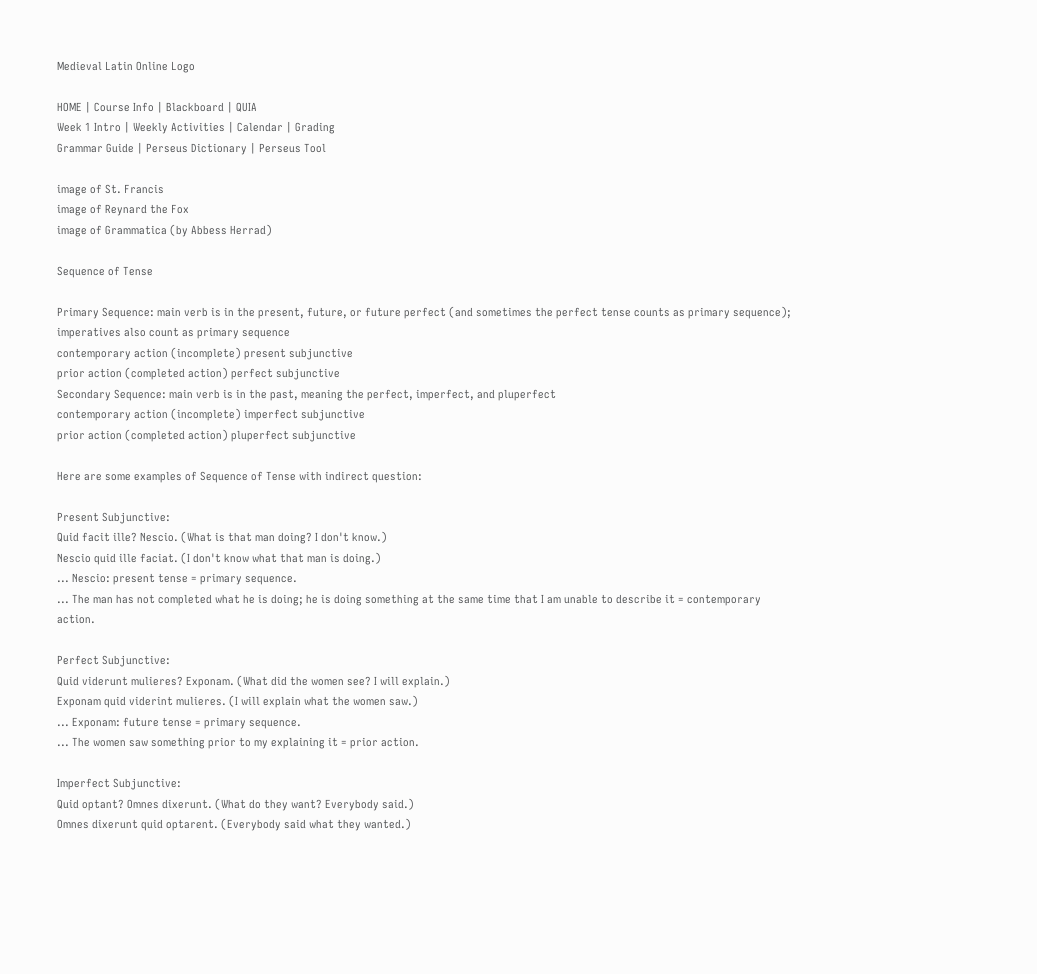Medieval Latin Online Logo

HOME | Course Info | Blackboard | QUIA
Week 1 Intro | Weekly Activities | Calendar | Grading
Grammar Guide | Perseus Dictionary | Perseus Tool

image of St. Francis
image of Reynard the Fox
image of Grammatica (by Abbess Herrad)

Sequence of Tense

Primary Sequence: main verb is in the present, future, or future perfect (and sometimes the perfect tense counts as primary sequence); imperatives also count as primary sequence
contemporary action (incomplete) present subjunctive
prior action (completed action) perfect subjunctive
Secondary Sequence: main verb is in the past, meaning the perfect, imperfect, and pluperfect
contemporary action (incomplete) imperfect subjunctive
prior action (completed action) pluperfect subjunctive

Here are some examples of Sequence of Tense with indirect question:

Present Subjunctive:
Quid facit ille? Nescio. (What is that man doing? I don't know.)
Nescio quid ille faciat. (I don't know what that man is doing.)
... Nescio: present tense = primary sequence.
... The man has not completed what he is doing; he is doing something at the same time that I am unable to describe it = contemporary action.

Perfect Subjunctive:
Quid viderunt mulieres? Exponam. (What did the women see? I will explain.)
Exponam quid viderint mulieres. (I will explain what the women saw.)
... Exponam: future tense = primary sequence.
... The women saw something prior to my explaining it = prior action.

Imperfect Subjunctive:
Quid optant? Omnes dixerunt. (What do they want? Everybody said.)
Omnes dixerunt quid optarent. (Everybody said what they wanted.)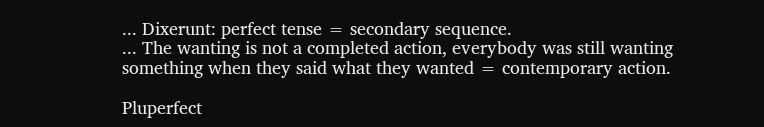... Dixerunt: perfect tense = secondary sequence.
... The wanting is not a completed action, everybody was still wanting something when they said what they wanted = contemporary action.

Pluperfect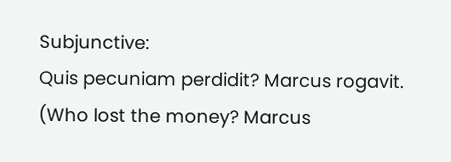Subjunctive:
Quis pecuniam perdidit? Marcus rogavit. (Who lost the money? Marcus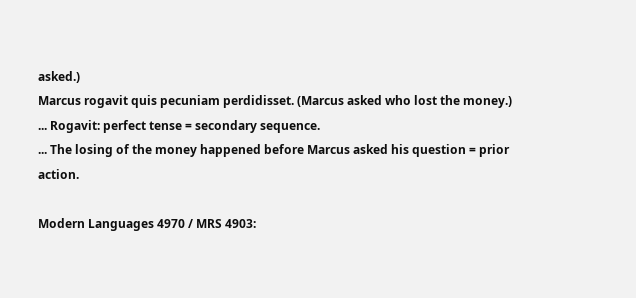asked.)
Marcus rogavit quis pecuniam perdidisset. (Marcus asked who lost the money.)
... Rogavit: perfect tense = secondary sequence.
... The losing of the money happened before Marcus asked his question = prior action.

Modern Languages 4970 / MRS 4903: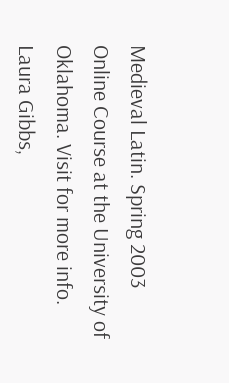Medieval Latin. Spring 2003 Online Course at the University of Oklahoma. Visit for more info.
Laura Gibbs,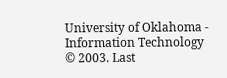University of Oklahoma - Information Technology © 2003. Last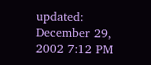updated: December 29, 2002 7:12 PM